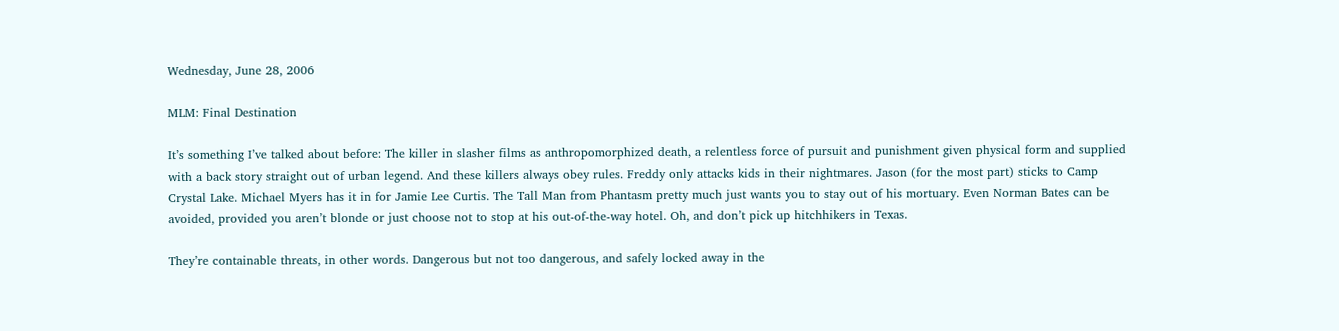Wednesday, June 28, 2006

MLM: Final Destination

It’s something I’ve talked about before: The killer in slasher films as anthropomorphized death, a relentless force of pursuit and punishment given physical form and supplied with a back story straight out of urban legend. And these killers always obey rules. Freddy only attacks kids in their nightmares. Jason (for the most part) sticks to Camp Crystal Lake. Michael Myers has it in for Jamie Lee Curtis. The Tall Man from Phantasm pretty much just wants you to stay out of his mortuary. Even Norman Bates can be avoided, provided you aren’t blonde or just choose not to stop at his out-of-the-way hotel. Oh, and don’t pick up hitchhikers in Texas.

They’re containable threats, in other words. Dangerous but not too dangerous, and safely locked away in the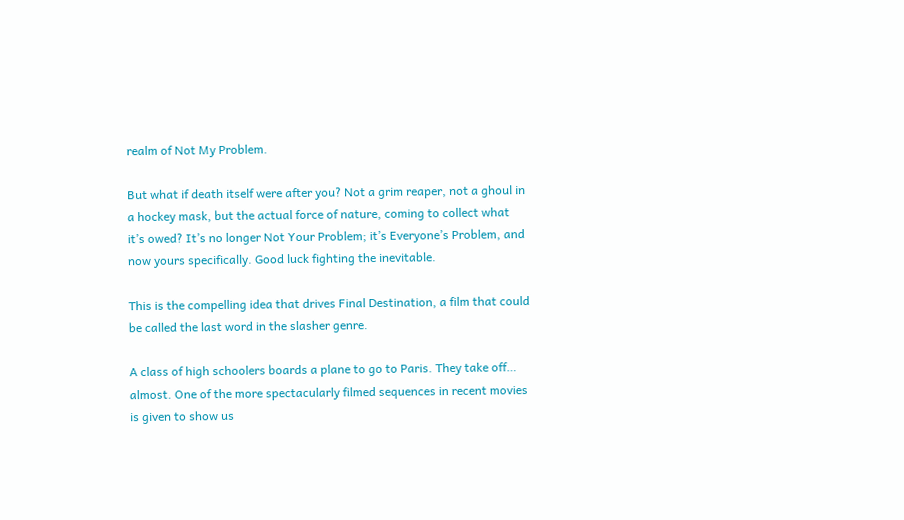realm of Not My Problem.

But what if death itself were after you? Not a grim reaper, not a ghoul in a hockey mask, but the actual force of nature, coming to collect what it’s owed? It’s no longer Not Your Problem; it’s Everyone’s Problem, and now yours specifically. Good luck fighting the inevitable.

This is the compelling idea that drives Final Destination, a film that could be called the last word in the slasher genre.

A class of high schoolers boards a plane to go to Paris. They take off… almost. One of the more spectacularly filmed sequences in recent movies is given to show us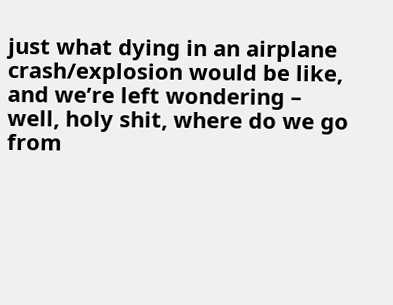just what dying in an airplane crash/explosion would be like, and we’re left wondering – well, holy shit, where do we go from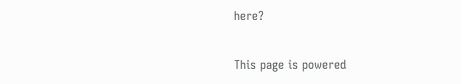here?


This page is powered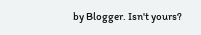by Blogger. Isn't yours?